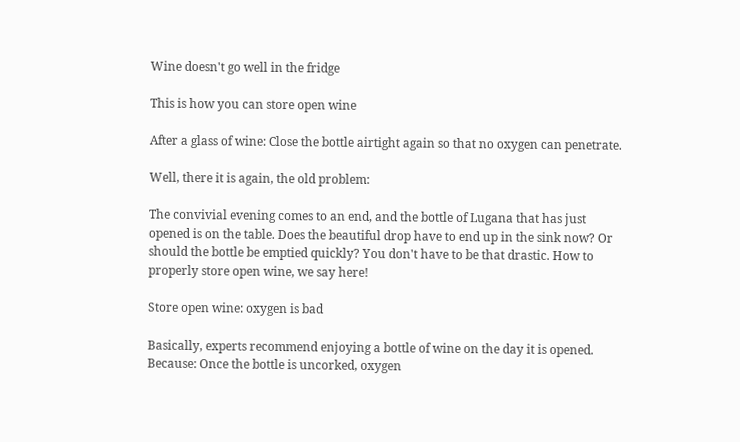Wine doesn't go well in the fridge

This is how you can store open wine

After a glass of wine: Close the bottle airtight again so that no oxygen can penetrate.

Well, there it is again, the old problem:

The convivial evening comes to an end, and the bottle of Lugana that has just opened is on the table. Does the beautiful drop have to end up in the sink now? Or should the bottle be emptied quickly? You don't have to be that drastic. How to properly store open wine, we say here!

Store open wine: oxygen is bad

Basically, experts recommend enjoying a bottle of wine on the day it is opened. Because: Once the bottle is uncorked, oxygen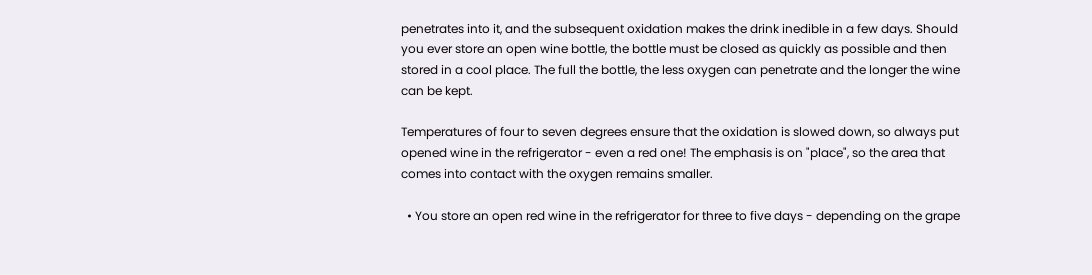penetrates into it, and the subsequent oxidation makes the drink inedible in a few days. Should you ever store an open wine bottle, the bottle must be closed as quickly as possible and then stored in a cool place. The full the bottle, the less oxygen can penetrate and the longer the wine can be kept.

Temperatures of four to seven degrees ensure that the oxidation is slowed down, so always put opened wine in the refrigerator - even a red one! The emphasis is on "place", so the area that comes into contact with the oxygen remains smaller.

  • You store an open red wine in the refrigerator for three to five days - depending on the grape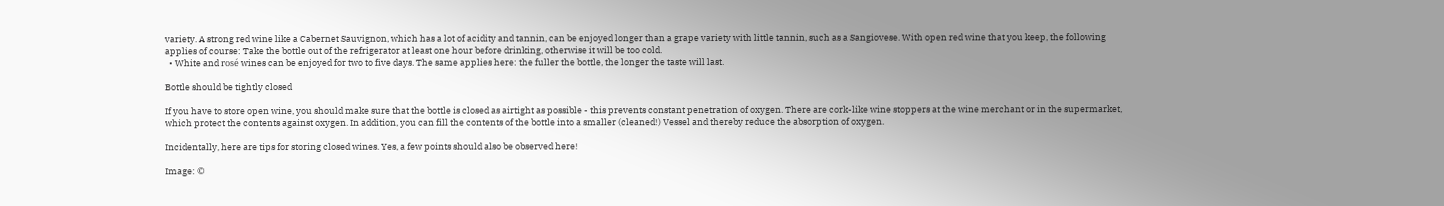variety. A strong red wine like a Cabernet Sauvignon, which has a lot of acidity and tannin, can be enjoyed longer than a grape variety with little tannin, such as a Sangiovese. With open red wine that you keep, the following applies of course: Take the bottle out of the refrigerator at least one hour before drinking, otherwise it will be too cold.
  • White and rosé wines can be enjoyed for two to five days. The same applies here: the fuller the bottle, the longer the taste will last.

Bottle should be tightly closed

If you have to store open wine, you should make sure that the bottle is closed as airtight as possible - this prevents constant penetration of oxygen. There are cork-like wine stoppers at the wine merchant or in the supermarket, which protect the contents against oxygen. In addition, you can fill the contents of the bottle into a smaller (cleaned!) Vessel and thereby reduce the absorption of oxygen.

Incidentally, here are tips for storing closed wines. Yes, a few points should also be observed here!

Image: ©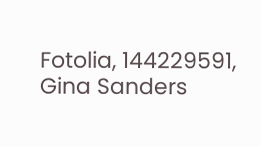Fotolia, 144229591, Gina Sanders